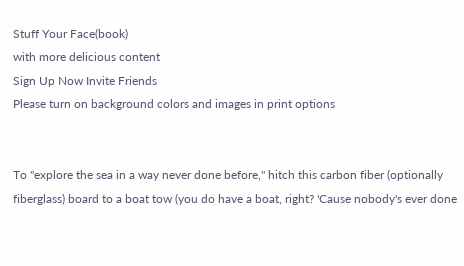Stuff Your Face(book)
with more delicious content
Sign Up Now Invite Friends
Please turn on background colors and images in print options


To "explore the sea in a way never done before," hitch this carbon fiber (optionally fiberglass) board to a boat tow (you do have a boat, right? 'Cause nobody's ever done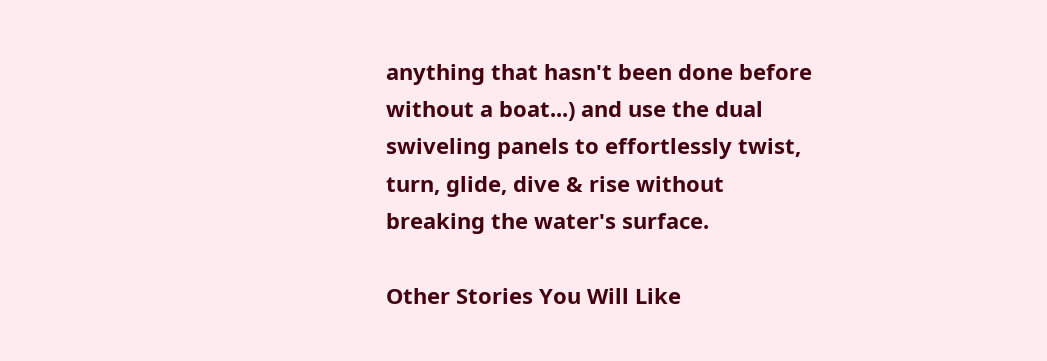anything that hasn't been done before without a boat...) and use the dual swiveling panels to effortlessly twist, turn, glide, dive & rise without breaking the water's surface.

Other Stories You Will Like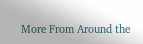More From Around the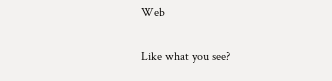Web

Like what you see?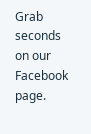Grab seconds on our Facebook page.